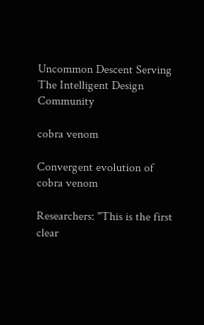Uncommon Descent Serving The Intelligent Design Community

cobra venom

Convergent evolution of cobra venom

Researchers: "This is the first clear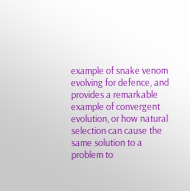example of snake venom evolving for defence, and provides a remarkable example of convergent evolution, or how natural selection can cause the same solution to a problem to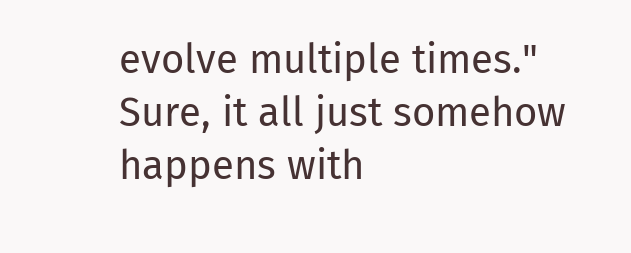evolve multiple times." Sure, it all just somehow happens with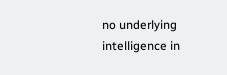no underlying intelligence in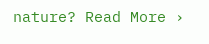nature? Read More ›